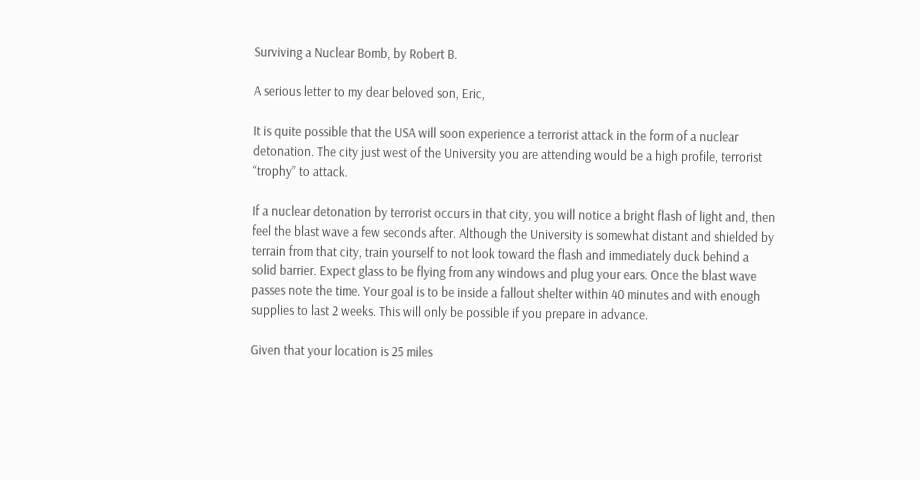Surviving a Nuclear Bomb, by Robert B.

A serious letter to my dear beloved son, Eric,

It is quite possible that the USA will soon experience a terrorist attack in the form of a nuclear detonation. The city just west of the University you are attending would be a high profile, terrorist “trophy” to attack.

If a nuclear detonation by terrorist occurs in that city, you will notice a bright flash of light and, then feel the blast wave a few seconds after. Although the University is somewhat distant and shielded by terrain from that city, train yourself to not look toward the flash and immediately duck behind a solid barrier. Expect glass to be flying from any windows and plug your ears. Once the blast wave passes note the time. Your goal is to be inside a fallout shelter within 40 minutes and with enough supplies to last 2 weeks. This will only be possible if you prepare in advance.

Given that your location is 25 miles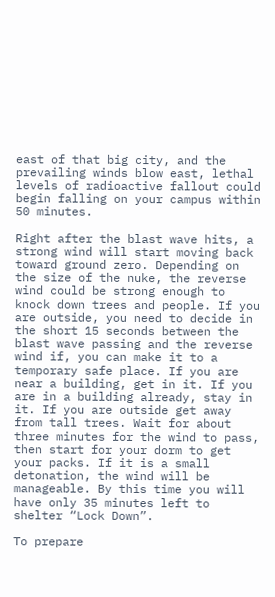east of that big city, and the prevailing winds blow east, lethal levels of radioactive fallout could begin falling on your campus within 50 minutes.

Right after the blast wave hits, a strong wind will start moving back toward ground zero. Depending on the size of the nuke, the reverse wind could be strong enough to knock down trees and people. If you are outside, you need to decide in the short 15 seconds between the blast wave passing and the reverse wind if, you can make it to a temporary safe place. If you are near a building, get in it. If you are in a building already, stay in it. If you are outside get away from tall trees. Wait for about three minutes for the wind to pass, then start for your dorm to get your packs. If it is a small detonation, the wind will be manageable. By this time you will have only 35 minutes left to shelter “Lock Down”.

To prepare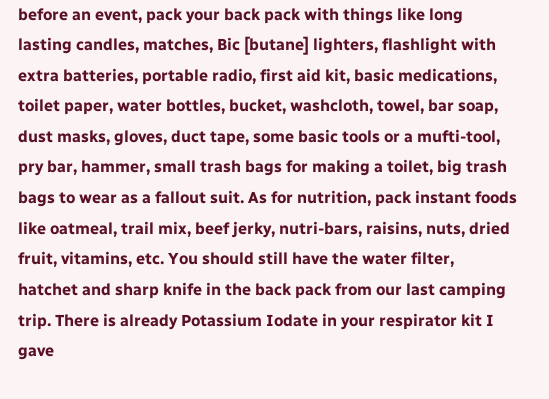before an event, pack your back pack with things like long lasting candles, matches, Bic [butane] lighters, flashlight with extra batteries, portable radio, first aid kit, basic medications, toilet paper, water bottles, bucket, washcloth, towel, bar soap, dust masks, gloves, duct tape, some basic tools or a mufti-tool, pry bar, hammer, small trash bags for making a toilet, big trash bags to wear as a fallout suit. As for nutrition, pack instant foods like oatmeal, trail mix, beef jerky, nutri-bars, raisins, nuts, dried fruit, vitamins, etc. You should still have the water filter, hatchet and sharp knife in the back pack from our last camping trip. There is already Potassium Iodate in your respirator kit I gave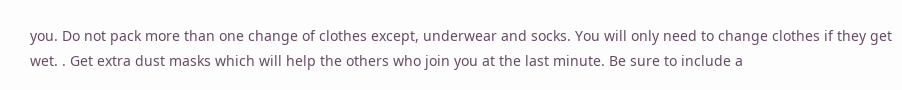you. Do not pack more than one change of clothes except, underwear and socks. You will only need to change clothes if they get wet. . Get extra dust masks which will help the others who join you at the last minute. Be sure to include a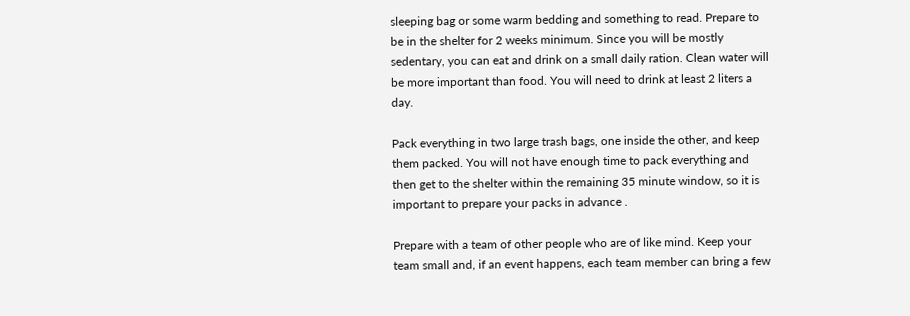sleeping bag or some warm bedding and something to read. Prepare to be in the shelter for 2 weeks minimum. Since you will be mostly sedentary, you can eat and drink on a small daily ration. Clean water will be more important than food. You will need to drink at least 2 liters a day.

Pack everything in two large trash bags, one inside the other, and keep them packed. You will not have enough time to pack everything and then get to the shelter within the remaining 35 minute window, so it is important to prepare your packs in advance .

Prepare with a team of other people who are of like mind. Keep your team small and, if an event happens, each team member can bring a few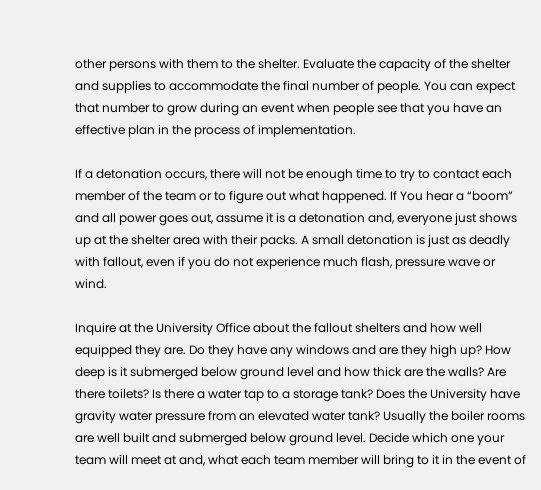other persons with them to the shelter. Evaluate the capacity of the shelter and supplies to accommodate the final number of people. You can expect that number to grow during an event when people see that you have an effective plan in the process of implementation.

If a detonation occurs, there will not be enough time to try to contact each member of the team or to figure out what happened. If You hear a “boom” and all power goes out, assume it is a detonation and, everyone just shows up at the shelter area with their packs. A small detonation is just as deadly with fallout, even if you do not experience much flash, pressure wave or wind.

Inquire at the University Office about the fallout shelters and how well equipped they are. Do they have any windows and are they high up? How deep is it submerged below ground level and how thick are the walls? Are there toilets? Is there a water tap to a storage tank? Does the University have gravity water pressure from an elevated water tank? Usually the boiler rooms are well built and submerged below ground level. Decide which one your team will meet at and, what each team member will bring to it in the event of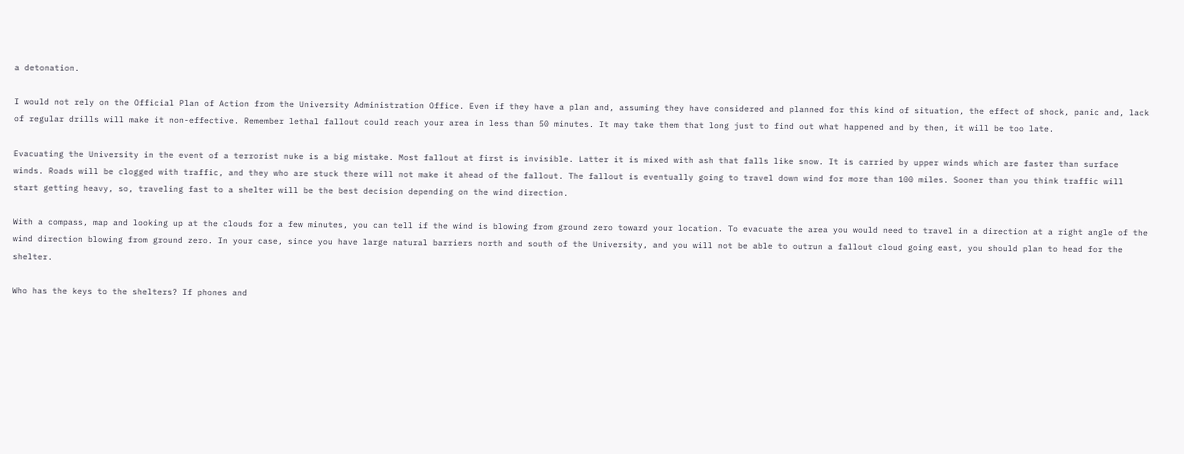a detonation.

I would not rely on the Official Plan of Action from the University Administration Office. Even if they have a plan and, assuming they have considered and planned for this kind of situation, the effect of shock, panic and, lack of regular drills will make it non-effective. Remember lethal fallout could reach your area in less than 50 minutes. It may take them that long just to find out what happened and by then, it will be too late.

Evacuating the University in the event of a terrorist nuke is a big mistake. Most fallout at first is invisible. Latter it is mixed with ash that falls like snow. It is carried by upper winds which are faster than surface winds. Roads will be clogged with traffic, and they who are stuck there will not make it ahead of the fallout. The fallout is eventually going to travel down wind for more than 100 miles. Sooner than you think traffic will start getting heavy, so, traveling fast to a shelter will be the best decision depending on the wind direction.

With a compass, map and looking up at the clouds for a few minutes, you can tell if the wind is blowing from ground zero toward your location. To evacuate the area you would need to travel in a direction at a right angle of the wind direction blowing from ground zero. In your case, since you have large natural barriers north and south of the University, and you will not be able to outrun a fallout cloud going east, you should plan to head for the shelter.

Who has the keys to the shelters? If phones and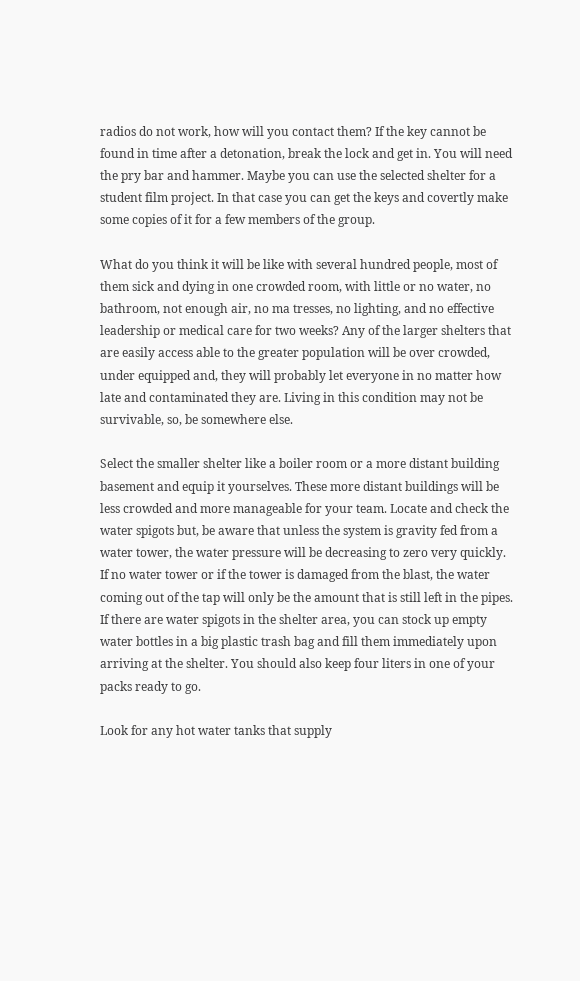radios do not work, how will you contact them? If the key cannot be found in time after a detonation, break the lock and get in. You will need the pry bar and hammer. Maybe you can use the selected shelter for a student film project. In that case you can get the keys and covertly make some copies of it for a few members of the group.

What do you think it will be like with several hundred people, most of them sick and dying in one crowded room, with little or no water, no bathroom, not enough air, no ma tresses, no lighting, and no effective leadership or medical care for two weeks? Any of the larger shelters that are easily access able to the greater population will be over crowded, under equipped and, they will probably let everyone in no matter how late and contaminated they are. Living in this condition may not be survivable, so, be somewhere else.

Select the smaller shelter like a boiler room or a more distant building basement and equip it yourselves. These more distant buildings will be less crowded and more manageable for your team. Locate and check the water spigots but, be aware that unless the system is gravity fed from a water tower, the water pressure will be decreasing to zero very quickly. If no water tower or if the tower is damaged from the blast, the water coming out of the tap will only be the amount that is still left in the pipes. If there are water spigots in the shelter area, you can stock up empty water bottles in a big plastic trash bag and fill them immediately upon arriving at the shelter. You should also keep four liters in one of your packs ready to go.

Look for any hot water tanks that supply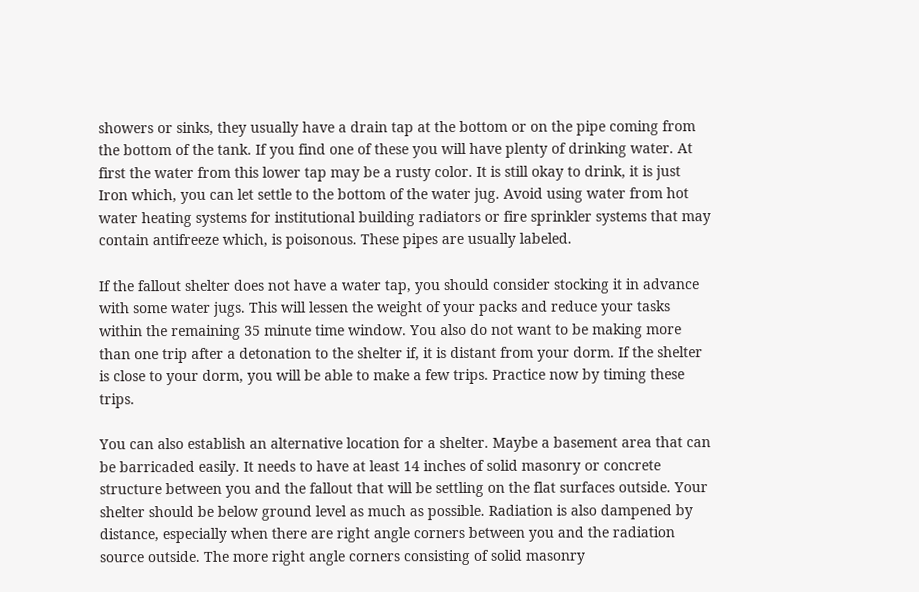showers or sinks, they usually have a drain tap at the bottom or on the pipe coming from the bottom of the tank. If you find one of these you will have plenty of drinking water. At first the water from this lower tap may be a rusty color. It is still okay to drink, it is just Iron which, you can let settle to the bottom of the water jug. Avoid using water from hot water heating systems for institutional building radiators or fire sprinkler systems that may contain antifreeze which, is poisonous. These pipes are usually labeled.

If the fallout shelter does not have a water tap, you should consider stocking it in advance with some water jugs. This will lessen the weight of your packs and reduce your tasks within the remaining 35 minute time window. You also do not want to be making more than one trip after a detonation to the shelter if, it is distant from your dorm. If the shelter is close to your dorm, you will be able to make a few trips. Practice now by timing these trips.

You can also establish an alternative location for a shelter. Maybe a basement area that can be barricaded easily. It needs to have at least 14 inches of solid masonry or concrete structure between you and the fallout that will be settling on the flat surfaces outside. Your shelter should be below ground level as much as possible. Radiation is also dampened by distance, especially when there are right angle corners between you and the radiation source outside. The more right angle corners consisting of solid masonry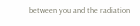between you and the radiation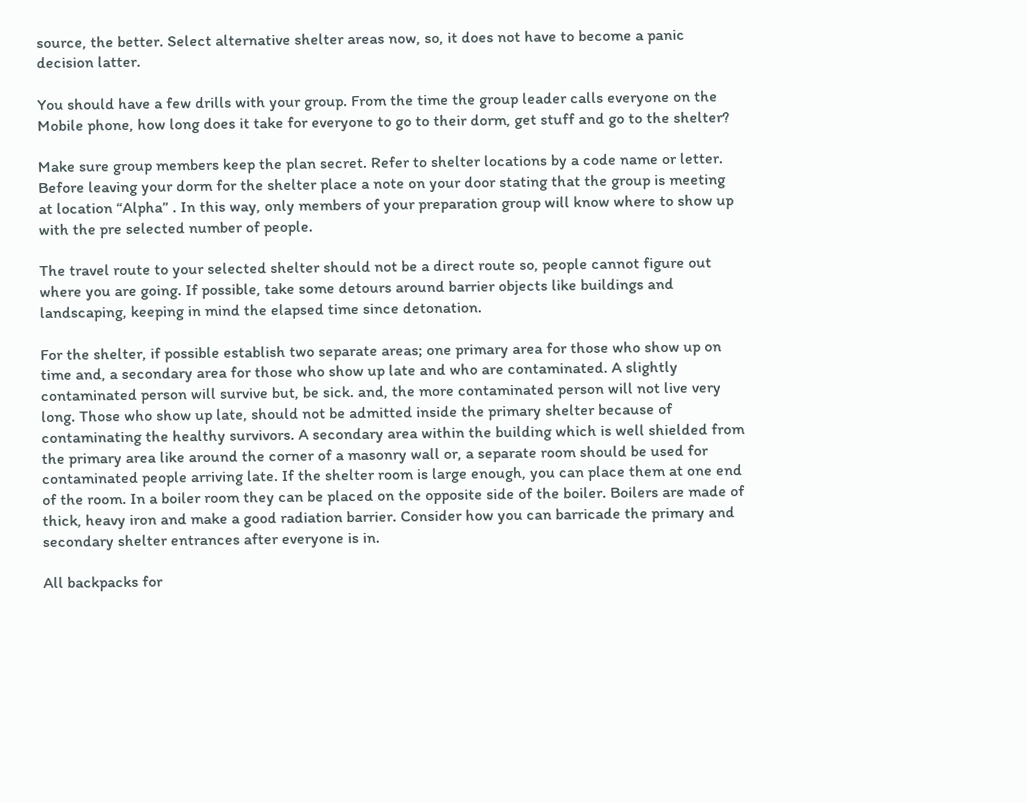source, the better. Select alternative shelter areas now, so, it does not have to become a panic decision latter.

You should have a few drills with your group. From the time the group leader calls everyone on the Mobile phone, how long does it take for everyone to go to their dorm, get stuff and go to the shelter?

Make sure group members keep the plan secret. Refer to shelter locations by a code name or letter. Before leaving your dorm for the shelter place a note on your door stating that the group is meeting at location “Alpha” . In this way, only members of your preparation group will know where to show up with the pre selected number of people.

The travel route to your selected shelter should not be a direct route so, people cannot figure out where you are going. If possible, take some detours around barrier objects like buildings and landscaping, keeping in mind the elapsed time since detonation.

For the shelter, if possible establish two separate areas; one primary area for those who show up on time and, a secondary area for those who show up late and who are contaminated. A slightly contaminated person will survive but, be sick. and, the more contaminated person will not live very long. Those who show up late, should not be admitted inside the primary shelter because of contaminating the healthy survivors. A secondary area within the building which is well shielded from the primary area like around the corner of a masonry wall or, a separate room should be used for contaminated people arriving late. If the shelter room is large enough, you can place them at one end of the room. In a boiler room they can be placed on the opposite side of the boiler. Boilers are made of thick, heavy iron and make a good radiation barrier. Consider how you can barricade the primary and secondary shelter entrances after everyone is in.

All backpacks for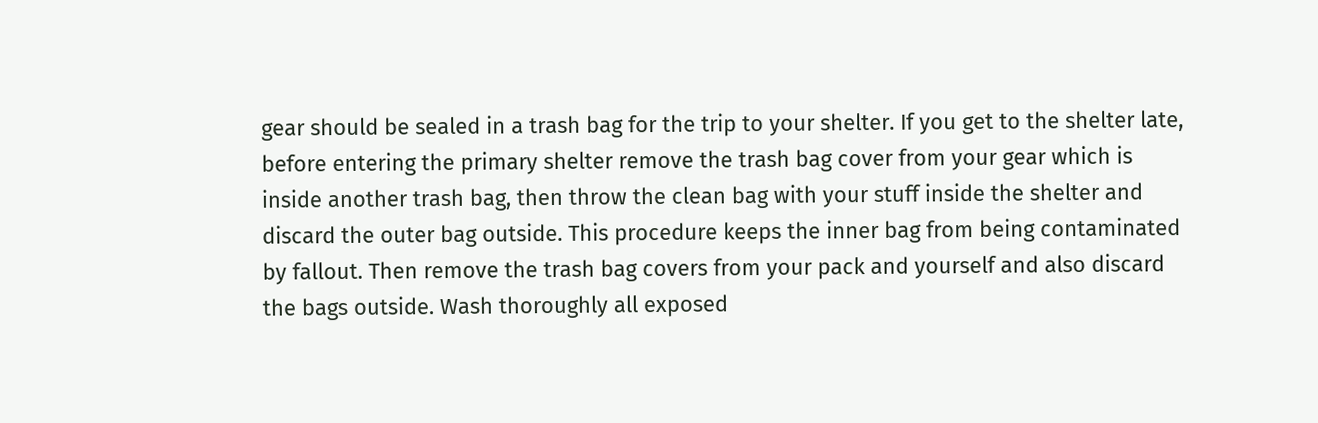gear should be sealed in a trash bag for the trip to your shelter. If you get to the shelter late, before entering the primary shelter remove the trash bag cover from your gear which is inside another trash bag, then throw the clean bag with your stuff inside the shelter and discard the outer bag outside. This procedure keeps the inner bag from being contaminated by fallout. Then remove the trash bag covers from your pack and yourself and also discard the bags outside. Wash thoroughly all exposed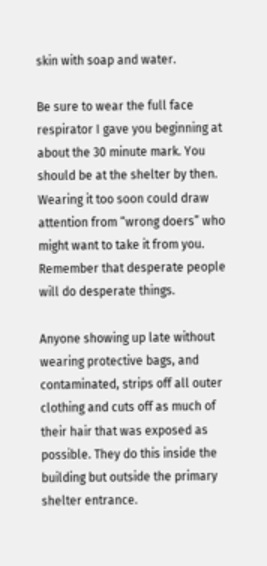skin with soap and water.

Be sure to wear the full face respirator I gave you beginning at about the 30 minute mark. You should be at the shelter by then. Wearing it too soon could draw attention from “wrong doers” who might want to take it from you. Remember that desperate people will do desperate things.

Anyone showing up late without wearing protective bags, and contaminated, strips off all outer clothing and cuts off as much of their hair that was exposed as possible. They do this inside the building but outside the primary shelter entrance.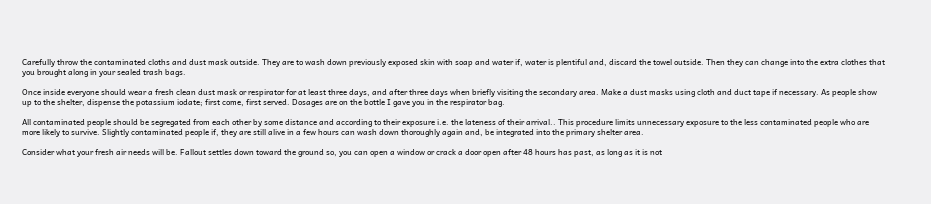Carefully throw the contaminated cloths and dust mask outside. They are to wash down previously exposed skin with soap and water if, water is plentiful and, discard the towel outside. Then they can change into the extra clothes that you brought along in your sealed trash bags.

Once inside everyone should wear a fresh clean dust mask or respirator for at least three days, and after three days when briefly visiting the secondary area. Make a dust masks using cloth and duct tape if necessary. As people show up to the shelter, dispense the potassium iodate; first come, first served. Dosages are on the bottle I gave you in the respirator bag.

All contaminated people should be segregated from each other by some distance and according to their exposure i.e. the lateness of their arrival.. This procedure limits unnecessary exposure to the less contaminated people who are more likely to survive. Slightly contaminated people if, they are still alive in a few hours can wash down thoroughly again and, be integrated into the primary shelter area.

Consider what your fresh air needs will be. Fallout settles down toward the ground so, you can open a window or crack a door open after 48 hours has past, as long as it is not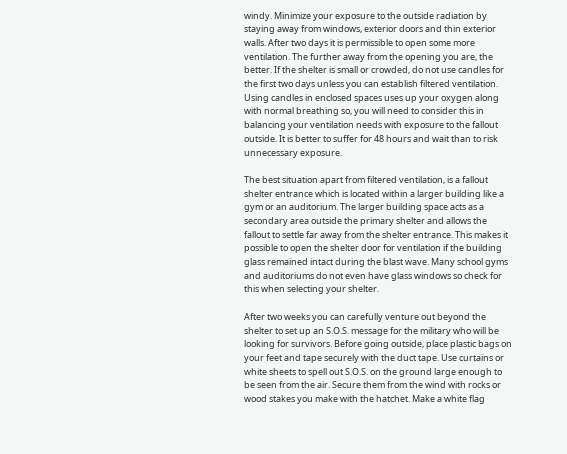windy. Minimize your exposure to the outside radiation by staying away from windows, exterior doors and thin exterior walls. After two days it is permissible to open some more ventilation. The further away from the opening you are, the better. If the shelter is small or crowded, do not use candles for the first two days unless you can establish filtered ventilation. Using candles in enclosed spaces uses up your oxygen along with normal breathing so, you will need to consider this in balancing your ventilation needs with exposure to the fallout outside. It is better to suffer for 48 hours and wait than to risk unnecessary exposure.

The best situation apart from filtered ventilation, is a fallout shelter entrance which is located within a larger building like a gym or an auditorium. The larger building space acts as a secondary area outside the primary shelter and allows the fallout to settle far away from the shelter entrance. This makes it possible to open the shelter door for ventilation if the building glass remained intact during the blast wave. Many school gyms and auditoriums do not even have glass windows so check for this when selecting your shelter.

After two weeks you can carefully venture out beyond the shelter to set up an S.O.S. message for the military who will be looking for survivors. Before going outside, place plastic bags on your feet and tape securely with the duct tape. Use curtains or white sheets to spell out S.O.S. on the ground large enough to be seen from the air. Secure them from the wind with rocks or wood stakes you make with the hatchet. Make a white flag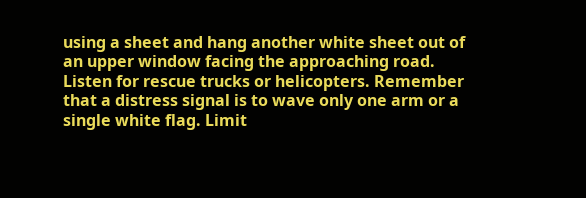using a sheet and hang another white sheet out of an upper window facing the approaching road. Listen for rescue trucks or helicopters. Remember that a distress signal is to wave only one arm or a single white flag. Limit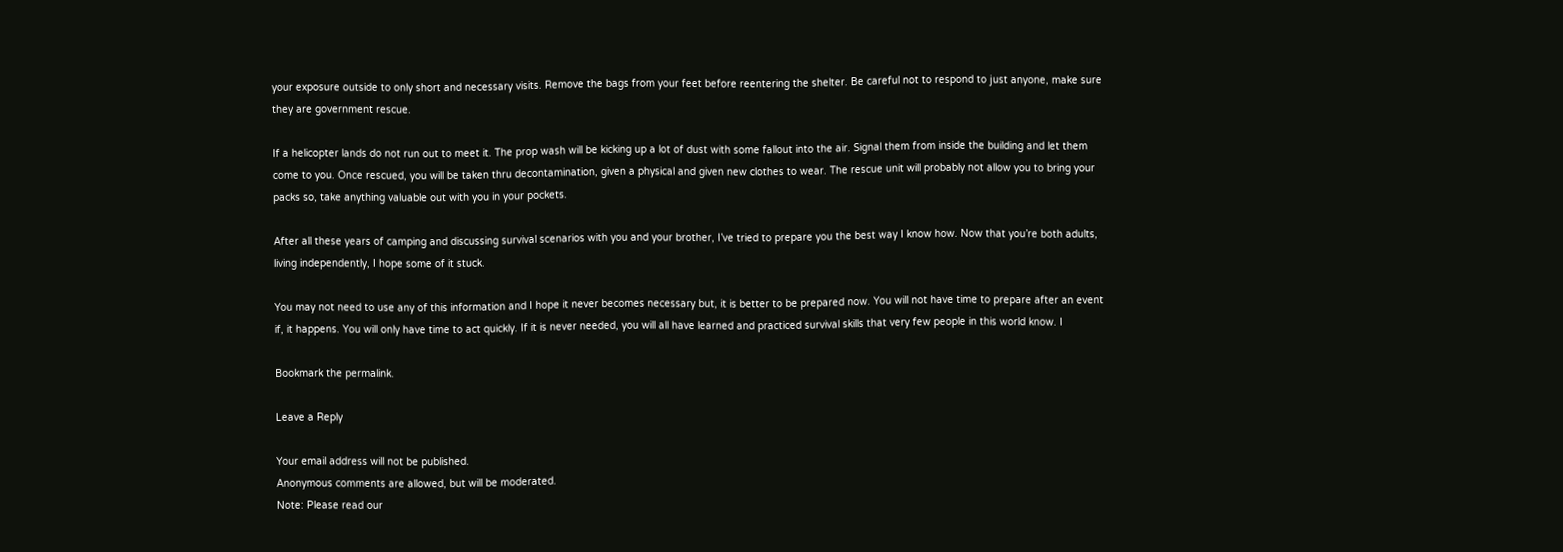your exposure outside to only short and necessary visits. Remove the bags from your feet before reentering the shelter. Be careful not to respond to just anyone, make sure they are government rescue.

If a helicopter lands do not run out to meet it. The prop wash will be kicking up a lot of dust with some fallout into the air. Signal them from inside the building and let them come to you. Once rescued, you will be taken thru decontamination, given a physical and given new clothes to wear. The rescue unit will probably not allow you to bring your packs so, take anything valuable out with you in your pockets.

After all these years of camping and discussing survival scenarios with you and your brother, I’ve tried to prepare you the best way I know how. Now that you’re both adults, living independently, I hope some of it stuck.

You may not need to use any of this information and I hope it never becomes necessary but, it is better to be prepared now. You will not have time to prepare after an event if, it happens. You will only have time to act quickly. If it is never needed, you will all have learned and practiced survival skills that very few people in this world know. I

Bookmark the permalink.

Leave a Reply

Your email address will not be published.
Anonymous comments are allowed, but will be moderated.
Note: Please read our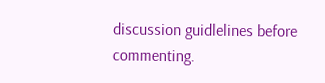discussion guidlelines before commenting.